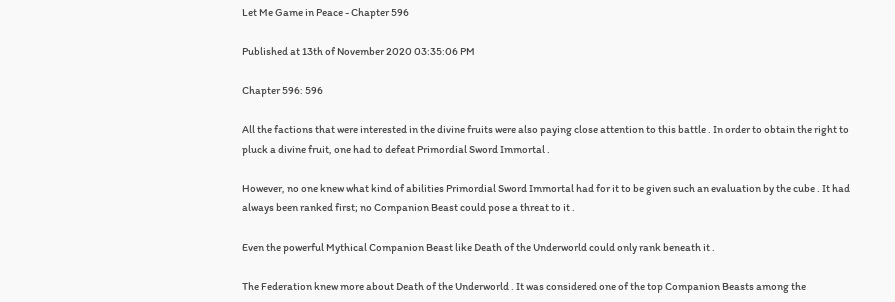Let Me Game in Peace - Chapter 596

Published at 13th of November 2020 03:35:06 PM

Chapter 596: 596

All the factions that were interested in the divine fruits were also paying close attention to this battle . In order to obtain the right to pluck a divine fruit, one had to defeat Primordial Sword Immortal .

However, no one knew what kind of abilities Primordial Sword Immortal had for it to be given such an evaluation by the cube . It had always been ranked first; no Companion Beast could pose a threat to it .

Even the powerful Mythical Companion Beast like Death of the Underworld could only rank beneath it .

The Federation knew more about Death of the Underworld . It was considered one of the top Companion Beasts among the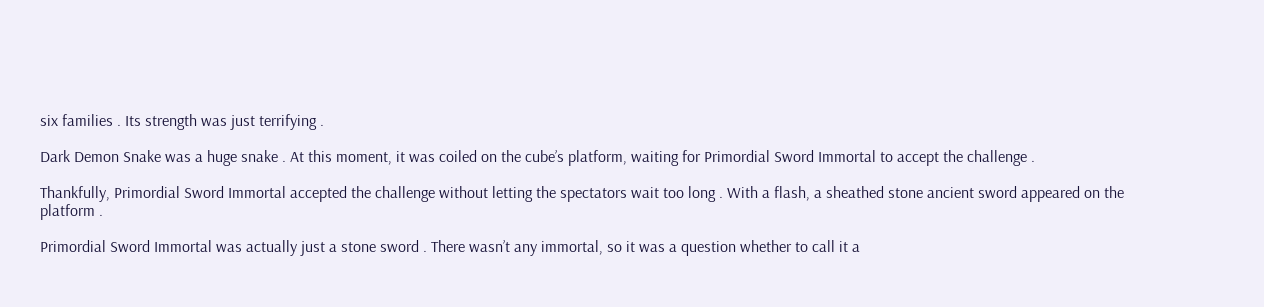six families . Its strength was just terrifying .

Dark Demon Snake was a huge snake . At this moment, it was coiled on the cube’s platform, waiting for Primordial Sword Immortal to accept the challenge .

Thankfully, Primordial Sword Immortal accepted the challenge without letting the spectators wait too long . With a flash, a sheathed stone ancient sword appeared on the platform .

Primordial Sword Immortal was actually just a stone sword . There wasn’t any immortal, so it was a question whether to call it a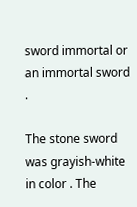sword immortal or an immortal sword .

The stone sword was grayish-white in color . The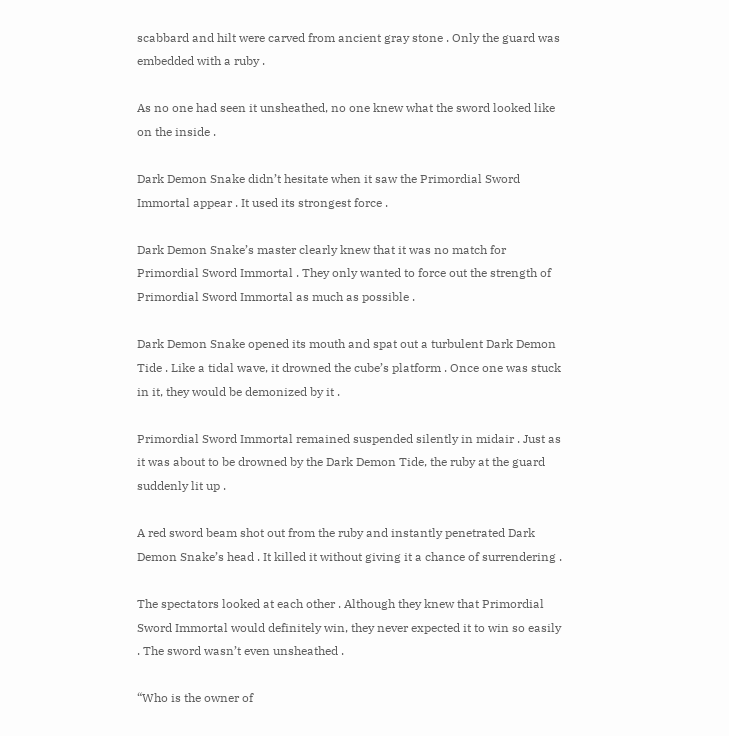scabbard and hilt were carved from ancient gray stone . Only the guard was embedded with a ruby .

As no one had seen it unsheathed, no one knew what the sword looked like on the inside .

Dark Demon Snake didn’t hesitate when it saw the Primordial Sword Immortal appear . It used its strongest force .

Dark Demon Snake’s master clearly knew that it was no match for Primordial Sword Immortal . They only wanted to force out the strength of Primordial Sword Immortal as much as possible .

Dark Demon Snake opened its mouth and spat out a turbulent Dark Demon Tide . Like a tidal wave, it drowned the cube’s platform . Once one was stuck in it, they would be demonized by it .

Primordial Sword Immortal remained suspended silently in midair . Just as it was about to be drowned by the Dark Demon Tide, the ruby at the guard suddenly lit up .

A red sword beam shot out from the ruby and instantly penetrated Dark Demon Snake’s head . It killed it without giving it a chance of surrendering .

The spectators looked at each other . Although they knew that Primordial Sword Immortal would definitely win, they never expected it to win so easily . The sword wasn’t even unsheathed .

“Who is the owner of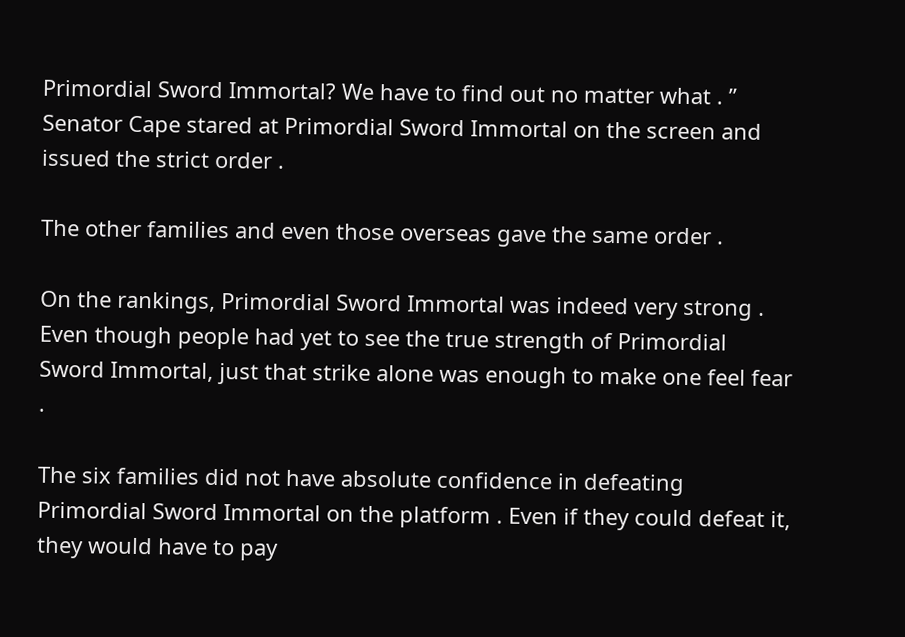Primordial Sword Immortal? We have to find out no matter what . ” Senator Cape stared at Primordial Sword Immortal on the screen and issued the strict order .

The other families and even those overseas gave the same order .

On the rankings, Primordial Sword Immortal was indeed very strong . Even though people had yet to see the true strength of Primordial Sword Immortal, just that strike alone was enough to make one feel fear .

The six families did not have absolute confidence in defeating Primordial Sword Immortal on the platform . Even if they could defeat it, they would have to pay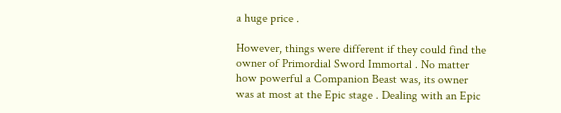a huge price .

However, things were different if they could find the owner of Primordial Sword Immortal . No matter how powerful a Companion Beast was, its owner was at most at the Epic stage . Dealing with an Epic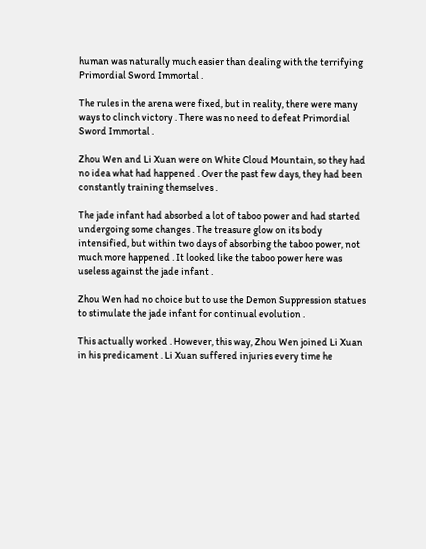human was naturally much easier than dealing with the terrifying Primordial Sword Immortal .

The rules in the arena were fixed, but in reality, there were many ways to clinch victory . There was no need to defeat Primordial Sword Immortal .

Zhou Wen and Li Xuan were on White Cloud Mountain, so they had no idea what had happened . Over the past few days, they had been constantly training themselves .

The jade infant had absorbed a lot of taboo power and had started undergoing some changes . The treasure glow on its body intensified, but within two days of absorbing the taboo power, not much more happened . It looked like the taboo power here was useless against the jade infant .

Zhou Wen had no choice but to use the Demon Suppression statues to stimulate the jade infant for continual evolution .

This actually worked . However, this way, Zhou Wen joined Li Xuan in his predicament . Li Xuan suffered injuries every time he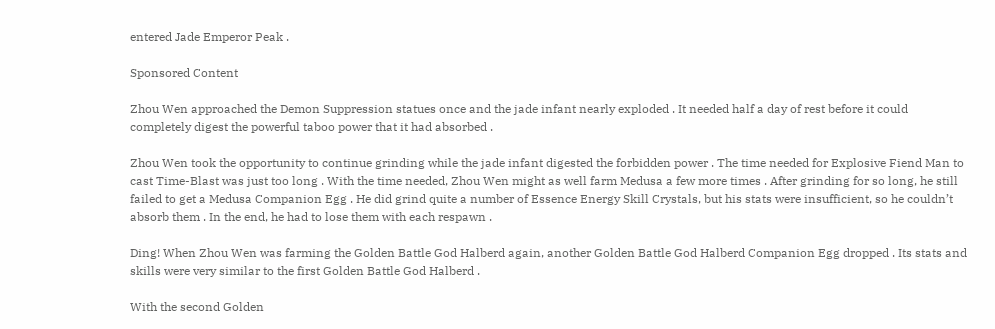entered Jade Emperor Peak .

Sponsored Content

Zhou Wen approached the Demon Suppression statues once and the jade infant nearly exploded . It needed half a day of rest before it could completely digest the powerful taboo power that it had absorbed .

Zhou Wen took the opportunity to continue grinding while the jade infant digested the forbidden power . The time needed for Explosive Fiend Man to cast Time-Blast was just too long . With the time needed, Zhou Wen might as well farm Medusa a few more times . After grinding for so long, he still failed to get a Medusa Companion Egg . He did grind quite a number of Essence Energy Skill Crystals, but his stats were insufficient, so he couldn’t absorb them . In the end, he had to lose them with each respawn .

Ding! When Zhou Wen was farming the Golden Battle God Halberd again, another Golden Battle God Halberd Companion Egg dropped . Its stats and skills were very similar to the first Golden Battle God Halberd .

With the second Golden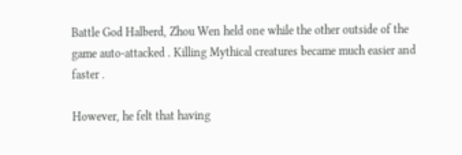Battle God Halberd, Zhou Wen held one while the other outside of the game auto-attacked . Killing Mythical creatures became much easier and faster .

However, he felt that having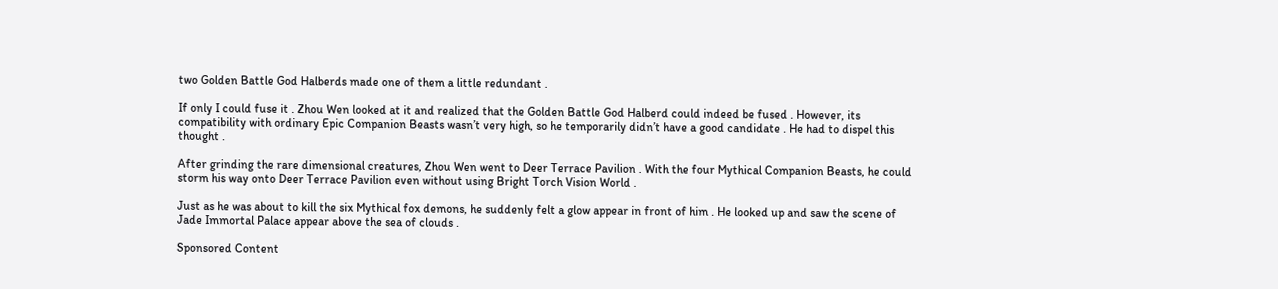two Golden Battle God Halberds made one of them a little redundant .

If only I could fuse it . Zhou Wen looked at it and realized that the Golden Battle God Halberd could indeed be fused . However, its compatibility with ordinary Epic Companion Beasts wasn’t very high, so he temporarily didn’t have a good candidate . He had to dispel this thought .

After grinding the rare dimensional creatures, Zhou Wen went to Deer Terrace Pavilion . With the four Mythical Companion Beasts, he could storm his way onto Deer Terrace Pavilion even without using Bright Torch Vision World .

Just as he was about to kill the six Mythical fox demons, he suddenly felt a glow appear in front of him . He looked up and saw the scene of Jade Immortal Palace appear above the sea of clouds .

Sponsored Content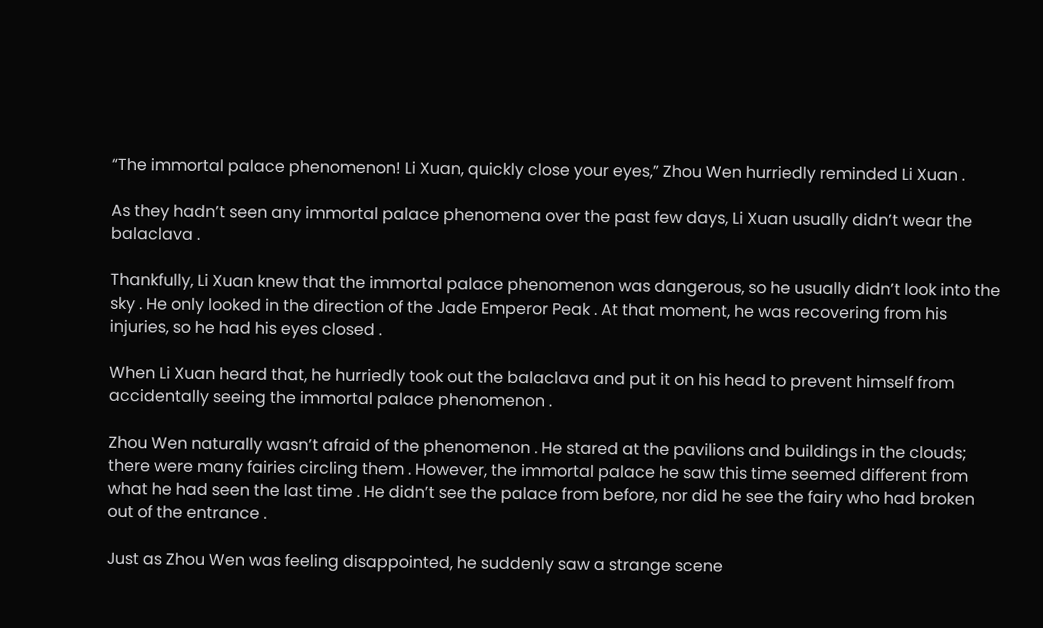“The immortal palace phenomenon! Li Xuan, quickly close your eyes,” Zhou Wen hurriedly reminded Li Xuan .

As they hadn’t seen any immortal palace phenomena over the past few days, Li Xuan usually didn’t wear the balaclava .

Thankfully, Li Xuan knew that the immortal palace phenomenon was dangerous, so he usually didn’t look into the sky . He only looked in the direction of the Jade Emperor Peak . At that moment, he was recovering from his injuries, so he had his eyes closed .

When Li Xuan heard that, he hurriedly took out the balaclava and put it on his head to prevent himself from accidentally seeing the immortal palace phenomenon .

Zhou Wen naturally wasn’t afraid of the phenomenon . He stared at the pavilions and buildings in the clouds; there were many fairies circling them . However, the immortal palace he saw this time seemed different from what he had seen the last time . He didn’t see the palace from before, nor did he see the fairy who had broken out of the entrance .

Just as Zhou Wen was feeling disappointed, he suddenly saw a strange scene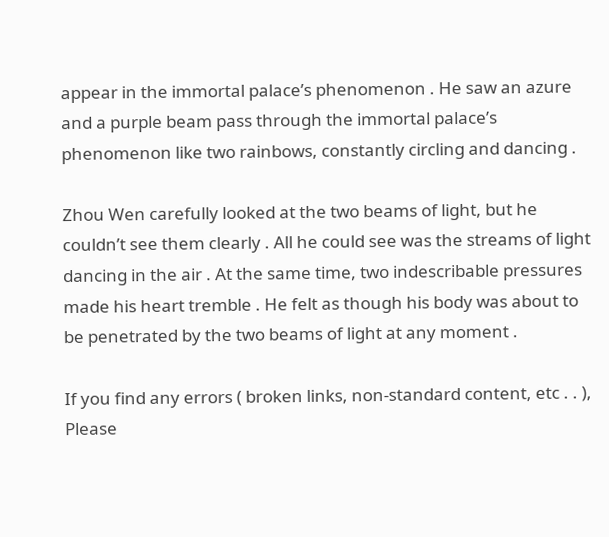appear in the immortal palace’s phenomenon . He saw an azure and a purple beam pass through the immortal palace’s phenomenon like two rainbows, constantly circling and dancing .

Zhou Wen carefully looked at the two beams of light, but he couldn’t see them clearly . All he could see was the streams of light dancing in the air . At the same time, two indescribable pressures made his heart tremble . He felt as though his body was about to be penetrated by the two beams of light at any moment .

If you find any errors ( broken links, non-standard content, etc . . ), Please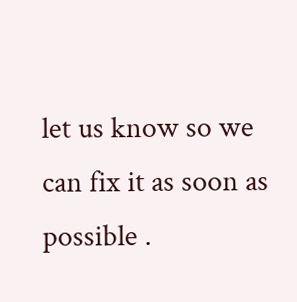let us know so we can fix it as soon as possible .